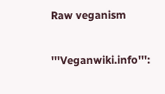Raw veganism

'''Veganwiki.info''':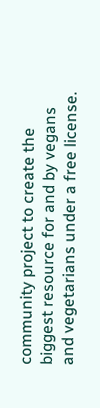community project to create the biggest resource for and by vegans and vegetarians under a free license.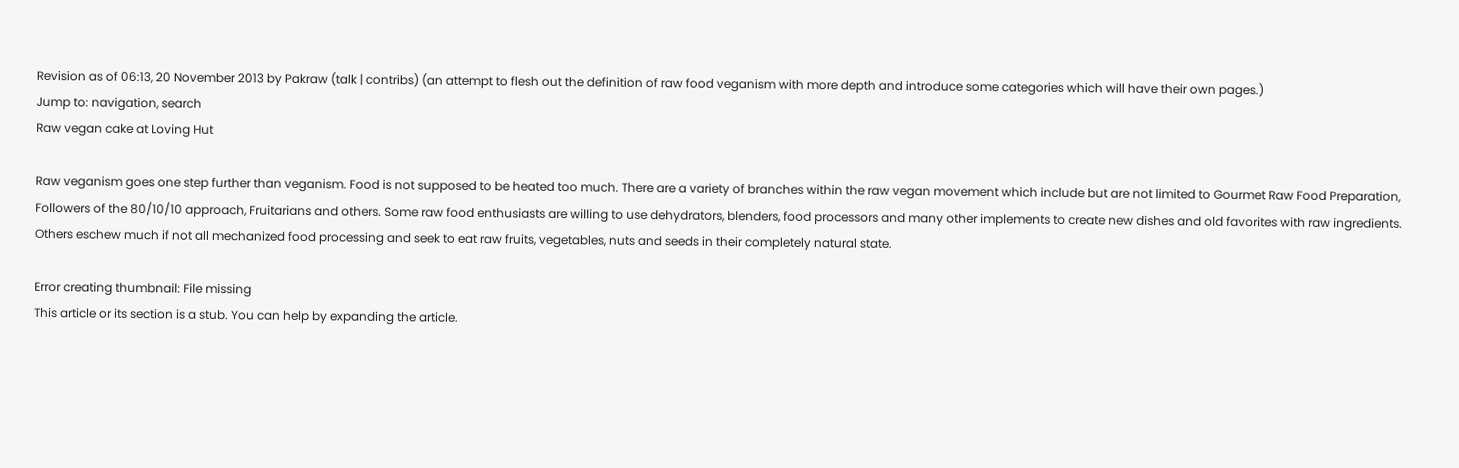Revision as of 06:13, 20 November 2013 by Pakraw (talk | contribs) (an attempt to flesh out the definition of raw food veganism with more depth and introduce some categories which will have their own pages.)
Jump to: navigation, search
Raw vegan cake at Loving Hut

Raw veganism goes one step further than veganism. Food is not supposed to be heated too much. There are a variety of branches within the raw vegan movement which include but are not limited to Gourmet Raw Food Preparation, Followers of the 80/10/10 approach, Fruitarians and others. Some raw food enthusiasts are willing to use dehydrators, blenders, food processors and many other implements to create new dishes and old favorites with raw ingredients. Others eschew much if not all mechanized food processing and seek to eat raw fruits, vegetables, nuts and seeds in their completely natural state.

Error creating thumbnail: File missing
This article or its section is a stub. You can help by expanding the article.